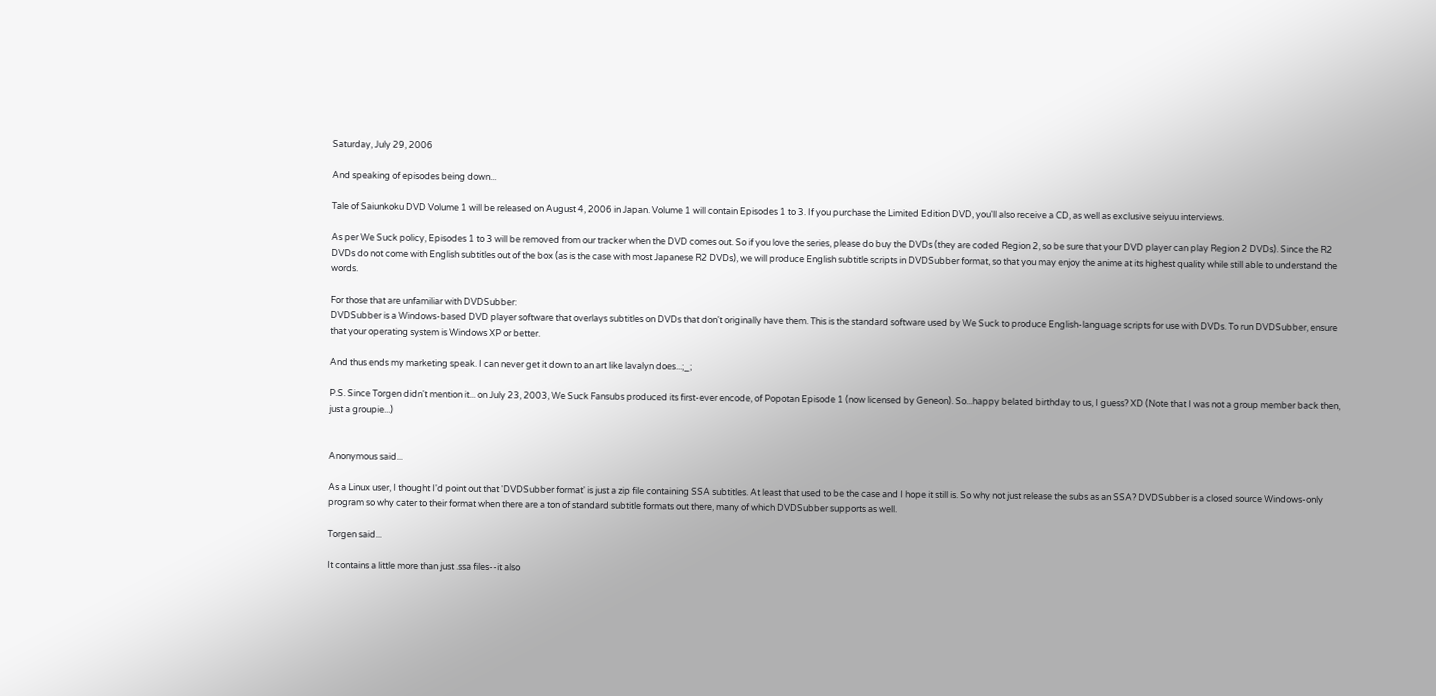Saturday, July 29, 2006

And speaking of episodes being down...

Tale of Saiunkoku DVD Volume 1 will be released on August 4, 2006 in Japan. Volume 1 will contain Episodes 1 to 3. If you purchase the Limited Edition DVD, you'll also receive a CD, as well as exclusive seiyuu interviews.

As per We Suck policy, Episodes 1 to 3 will be removed from our tracker when the DVD comes out. So if you love the series, please do buy the DVDs (they are coded Region 2, so be sure that your DVD player can play Region 2 DVDs). Since the R2 DVDs do not come with English subtitles out of the box (as is the case with most Japanese R2 DVDs), we will produce English subtitle scripts in DVDSubber format, so that you may enjoy the anime at its highest quality while still able to understand the words.

For those that are unfamiliar with DVDSubber:
DVDSubber is a Windows-based DVD player software that overlays subtitles on DVDs that don't originally have them. This is the standard software used by We Suck to produce English-language scripts for use with DVDs. To run DVDSubber, ensure that your operating system is Windows XP or better.

And thus ends my marketing speak. I can never get it down to an art like lavalyn does...;_;

P.S. Since Torgen didn't mention it... on July 23, 2003, We Suck Fansubs produced its first-ever encode, of Popotan Episode 1 (now licensed by Geneon). So...happy belated birthday to us, I guess? XD (Note that I was not a group member back then, just a groupie...)


Anonymous said...

As a Linux user, I thought I'd point out that 'DVDSubber format' is just a zip file containing SSA subtitles. At least that used to be the case and I hope it still is. So why not just release the subs as an SSA? DVDSubber is a closed source Windows-only program so why cater to their format when there are a ton of standard subtitle formats out there, many of which DVDSubber supports as well.

Torgen said...

It contains a little more than just .ssa files--it also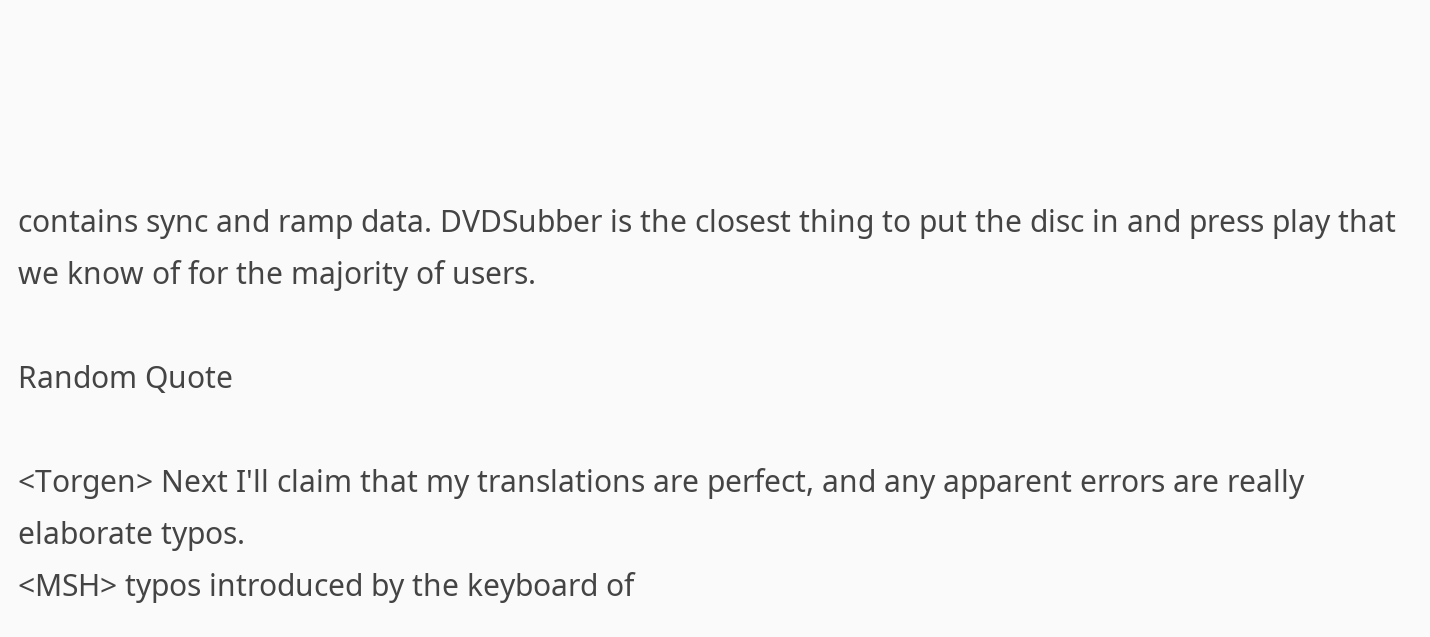contains sync and ramp data. DVDSubber is the closest thing to put the disc in and press play that we know of for the majority of users.

Random Quote

<Torgen> Next I'll claim that my translations are perfect, and any apparent errors are really elaborate typos.
<MSH> typos introduced by the keyboard of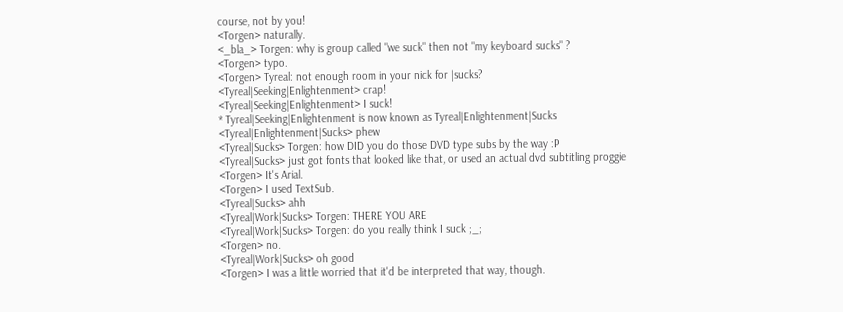course, not by you!
<Torgen> naturally.
<_bla_> Torgen: why is group called "we suck" then not "my keyboard sucks" ?
<Torgen> typo.
<Torgen> Tyreal: not enough room in your nick for |sucks?
<Tyreal|Seeking|Enlightenment> crap!
<Tyreal|Seeking|Enlightenment> I suck!
* Tyreal|Seeking|Enlightenment is now known as Tyreal|Enlightenment|Sucks
<Tyreal|Enlightenment|Sucks> phew
<Tyreal|Sucks> Torgen: how DID you do those DVD type subs by the way :P
<Tyreal|Sucks> just got fonts that looked like that, or used an actual dvd subtitling proggie
<Torgen> It's Arial.
<Torgen> I used TextSub.
<Tyreal|Sucks> ahh
<Tyreal|Work|Sucks> Torgen: THERE YOU ARE
<Tyreal|Work|Sucks> Torgen: do you really think I suck ;_;
<Torgen> no.
<Tyreal|Work|Sucks> oh good
<Torgen> I was a little worried that it'd be interpreted that way, though.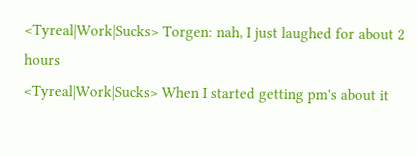<Tyreal|Work|Sucks> Torgen: nah, I just laughed for about 2 hours
<Tyreal|Work|Sucks> When I started getting pm's about it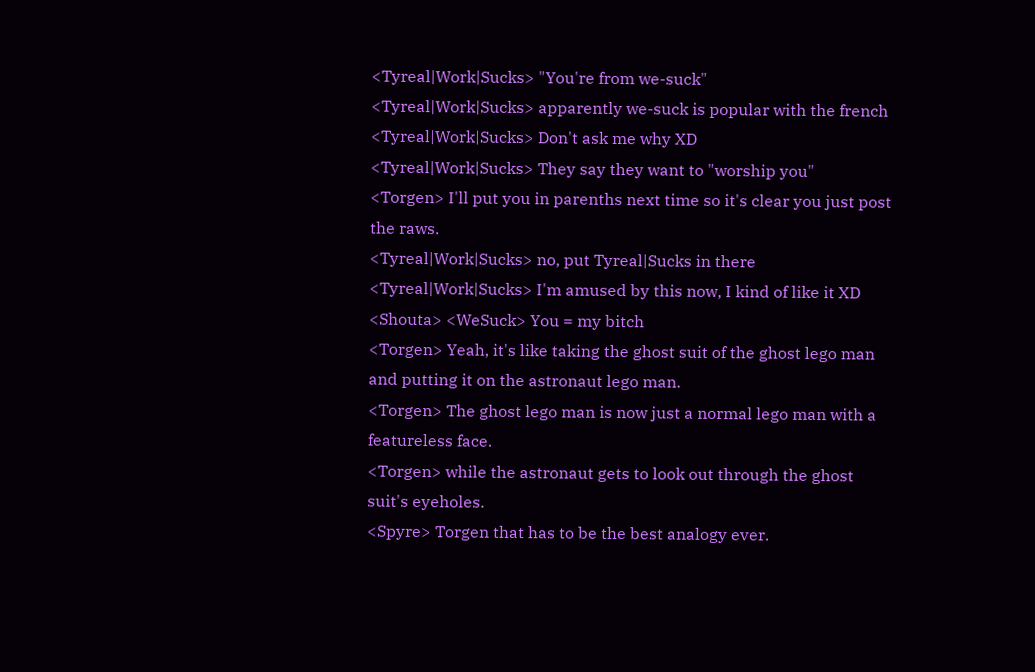<Tyreal|Work|Sucks> "You're from we-suck"
<Tyreal|Work|Sucks> apparently we-suck is popular with the french
<Tyreal|Work|Sucks> Don't ask me why XD
<Tyreal|Work|Sucks> They say they want to "worship you"
<Torgen> I'll put you in parenths next time so it's clear you just post the raws.
<Tyreal|Work|Sucks> no, put Tyreal|Sucks in there
<Tyreal|Work|Sucks> I'm amused by this now, I kind of like it XD
<Shouta> <WeSuck> You = my bitch
<Torgen> Yeah, it's like taking the ghost suit of the ghost lego man and putting it on the astronaut lego man.
<Torgen> The ghost lego man is now just a normal lego man with a featureless face.
<Torgen> while the astronaut gets to look out through the ghost suit's eyeholes.
<Spyre> Torgen that has to be the best analogy ever.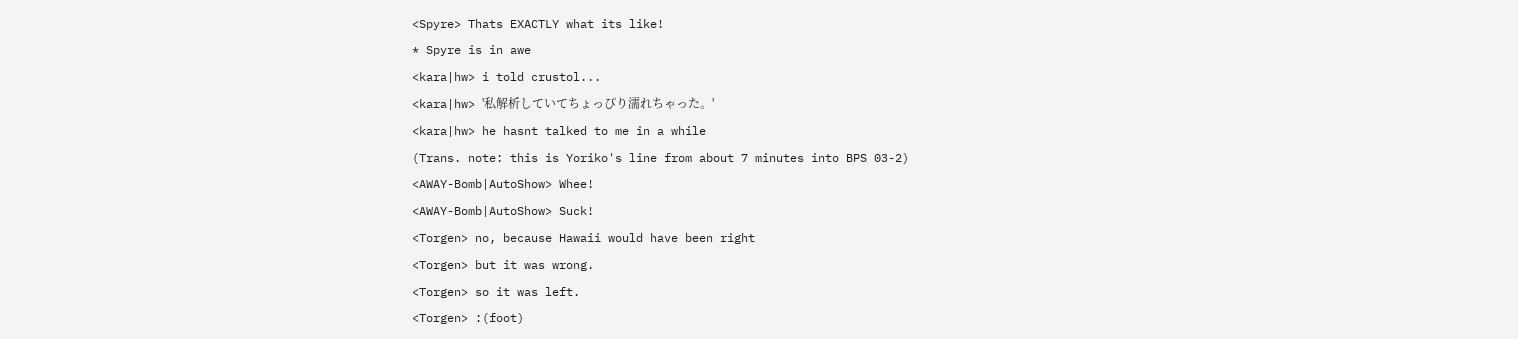<Spyre> Thats EXACTLY what its like!
* Spyre is in awe
<kara|hw> i told crustol...
<kara|hw> '私解析していてちょっぴり濡れちゃった。'
<kara|hw> he hasnt talked to me in a while
(Trans. note: this is Yoriko's line from about 7 minutes into BPS 03-2)
<AWAY-Bomb|AutoShow> Whee!
<AWAY-Bomb|AutoShow> Suck!
<Torgen> no, because Hawaii would have been right
<Torgen> but it was wrong.
<Torgen> so it was left.
<Torgen> :(foot)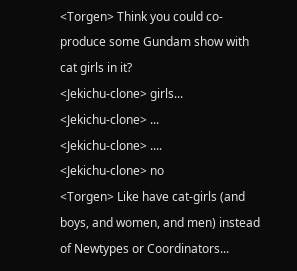<Torgen> Think you could co-produce some Gundam show with cat girls in it?
<Jekichu-clone> girls...
<Jekichu-clone> ...
<Jekichu-clone> ....
<Jekichu-clone> no
<Torgen> Like have cat-girls (and boys, and women, and men) instead of Newtypes or Coordinators...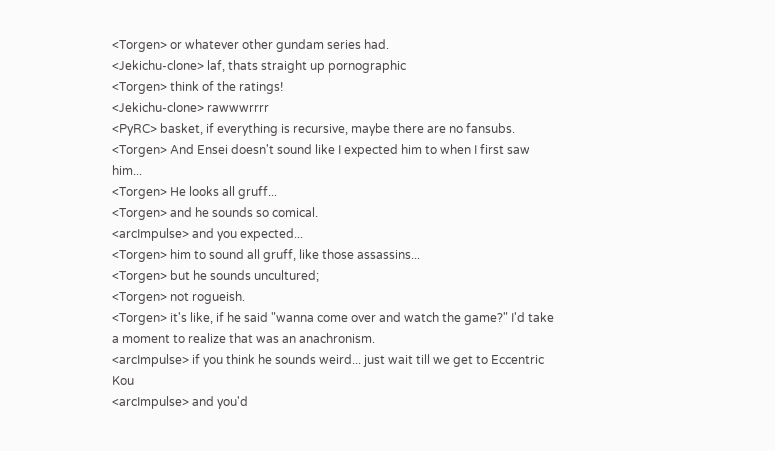<Torgen> or whatever other gundam series had.
<Jekichu-clone> laf, thats straight up pornographic
<Torgen> think of the ratings!
<Jekichu-clone> rawwwrrrr
<PyRC> basket, if everything is recursive, maybe there are no fansubs.
<Torgen> And Ensei doesn't sound like I expected him to when I first saw him...
<Torgen> He looks all gruff...
<Torgen> and he sounds so comical.
<arcImpulse> and you expected...
<Torgen> him to sound all gruff, like those assassins...
<Torgen> but he sounds uncultured;
<Torgen> not rogueish.
<Torgen> it's like, if he said "wanna come over and watch the game?" I'd take a moment to realize that was an anachronism.
<arcImpulse> if you think he sounds weird... just wait till we get to Eccentric Kou
<arcImpulse> and you'd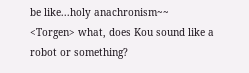be like...holy anachronism~~
<Torgen> what, does Kou sound like a robot or something?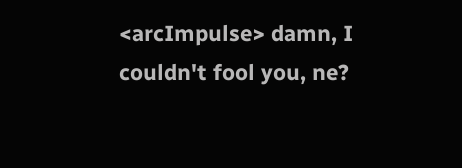<arcImpulse> damn, I couldn't fool you, ne?